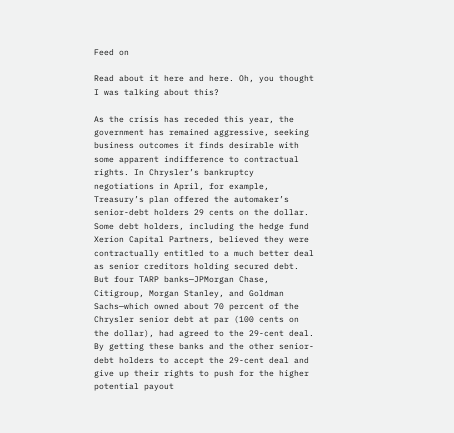Feed on

Read about it here and here. Oh, you thought I was talking about this?

As the crisis has receded this year, the government has remained aggressive, seeking business outcomes it finds desirable with some apparent indifference to contractual rights. In Chrysler’s bankruptcy negotiations in April, for example, Treasury’s plan offered the automaker’s senior-debt holders 29 cents on the dollar. Some debt holders, including the hedge fund Xerion Capital Partners, believed they were contractually entitled to a much better deal as senior creditors holding secured debt. But four TARP banks—JPMorgan Chase, Citigroup, Morgan Stanley, and Goldman Sachs—which owned about 70 percent of the Chrysler senior debt at par (100 cents on the dollar), had agreed to the 29-cent deal. By getting these banks and the other senior-debt holders to accept the 29-cent deal and give up their rights to push for the higher potential payout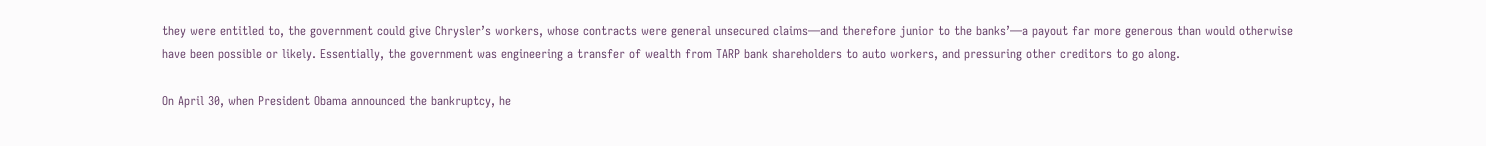they were entitled to, the government could give Chrysler’s workers, whose contracts were general unsecured claims—and therefore junior to the banks’—a payout far more generous than would otherwise have been possible or likely. Essentially, the government was engineering a transfer of wealth from TARP bank shareholders to auto workers, and pressuring other creditors to go along.

On April 30, when President Obama announced the bankruptcy, he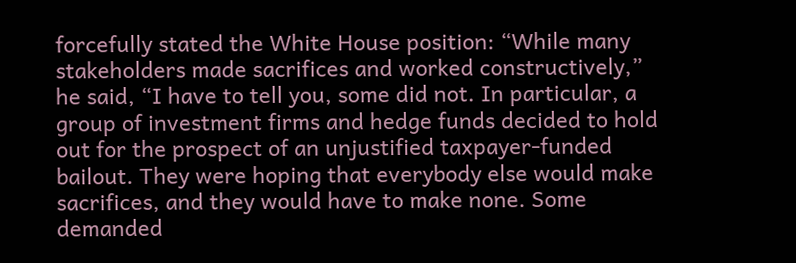forcefully stated the White House position: “While many stakeholders made sacrifices and worked constructively,” he said, “I have to tell you, some did not. In particular, a group of investment firms and hedge funds decided to hold out for the prospect of an unjustified taxpayer-funded bailout. They were hoping that everybody else would make sacrifices, and they would have to make none. Some demanded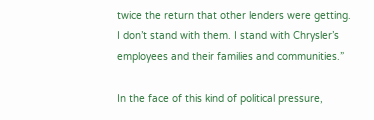twice the return that other lenders were getting. I don’t stand with them. I stand with Chrysler’s employees and their families and communities.”

In the face of this kind of political pressure,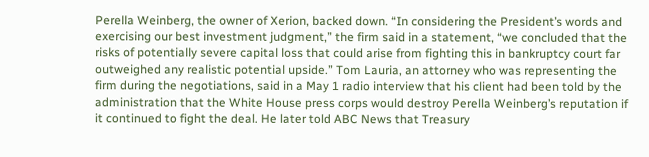Perella Weinberg, the owner of Xerion, backed down. “In considering the President’s words and exercising our best investment judgment,” the firm said in a statement, “we concluded that the risks of potentially severe capital loss that could arise from fighting this in bankruptcy court far outweighed any realistic potential upside.” Tom Lauria, an attorney who was representing the firm during the negotiations, said in a May 1 radio interview that his client had been told by the administration that the White House press corps would destroy Perella Weinberg’s reputation if it continued to fight the deal. He later told ABC News that Treasury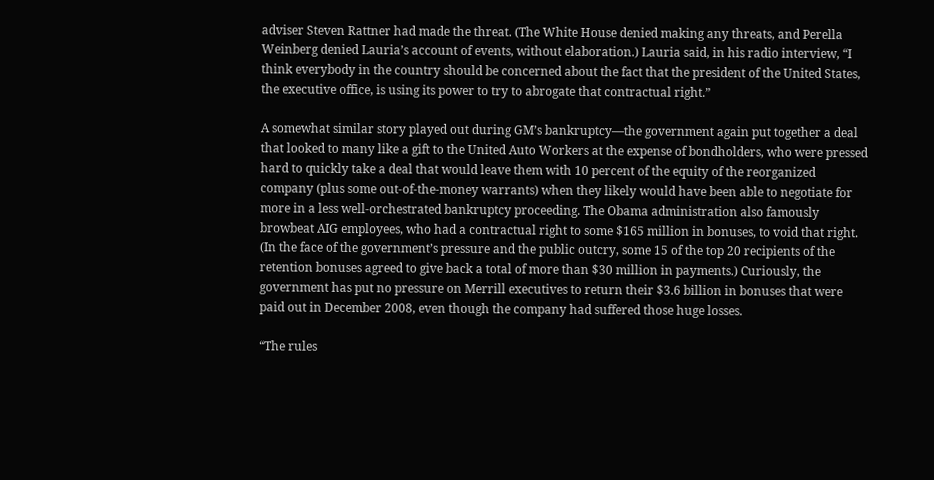adviser Steven Rattner had made the threat. (The White House denied making any threats, and Perella Weinberg denied Lauria’s account of events, without elaboration.) Lauria said, in his radio interview, “I think everybody in the country should be concerned about the fact that the president of the United States, the executive office, is using its power to try to abrogate that contractual right.”

A somewhat similar story played out during GM’s bankruptcy—the government again put together a deal that looked to many like a gift to the United Auto Workers at the expense of bondholders, who were pressed hard to quickly take a deal that would leave them with 10 percent of the equity of the reorganized company (plus some out-of-the-money warrants) when they likely would have been able to negotiate for more in a less well-orchestrated bankruptcy proceeding. The Obama administration also famously browbeat AIG employees, who had a contractual right to some $165 million in bonuses, to void that right. (In the face of the government’s pressure and the public outcry, some 15 of the top 20 recipients of the retention bonuses agreed to give back a total of more than $30 million in payments.) Curiously, the government has put no pressure on Merrill executives to return their $3.6 billion in bonuses that were paid out in December 2008, even though the company had suffered those huge losses.

“The rules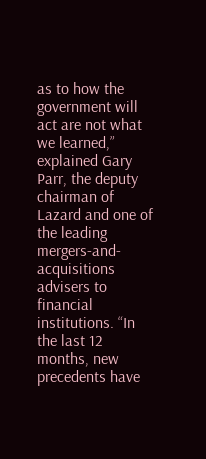as to how the government will act are not what we learned,” explained Gary Parr, the deputy chairman of Lazard and one of the leading mergers-and-acquisitions advisers to financial institutions. “In the last 12 months, new precedents have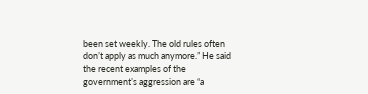been set weekly. The old rules often don’t apply as much anymore.” He said the recent examples of the government’s aggression are “a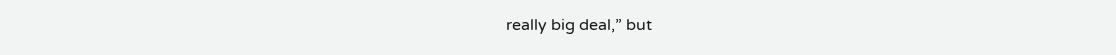really big deal,” but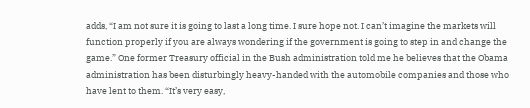adds, “I am not sure it is going to last a long time. I sure hope not. I can’t imagine the markets will function properly if you are always wondering if the government is going to step in and change the game.” One former Treasury official in the Bush administration told me he believes that the Obama administration has been disturbingly heavy-handed with the automobile companies and those who have lent to them. “It’s very easy,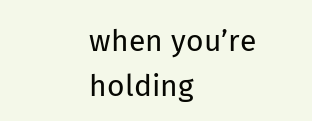when you’re holding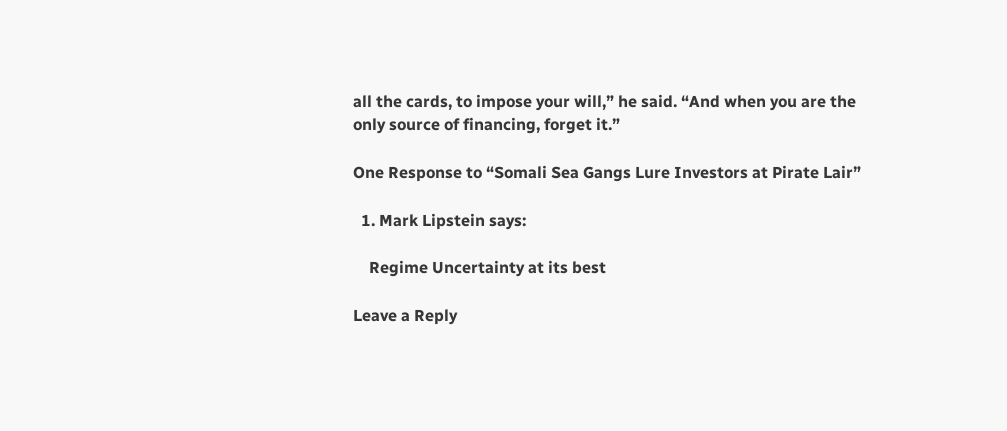all the cards, to impose your will,” he said. “And when you are the only source of financing, forget it.”

One Response to “Somali Sea Gangs Lure Investors at Pirate Lair”

  1. Mark Lipstein says:

    Regime Uncertainty at its best

Leave a Reply